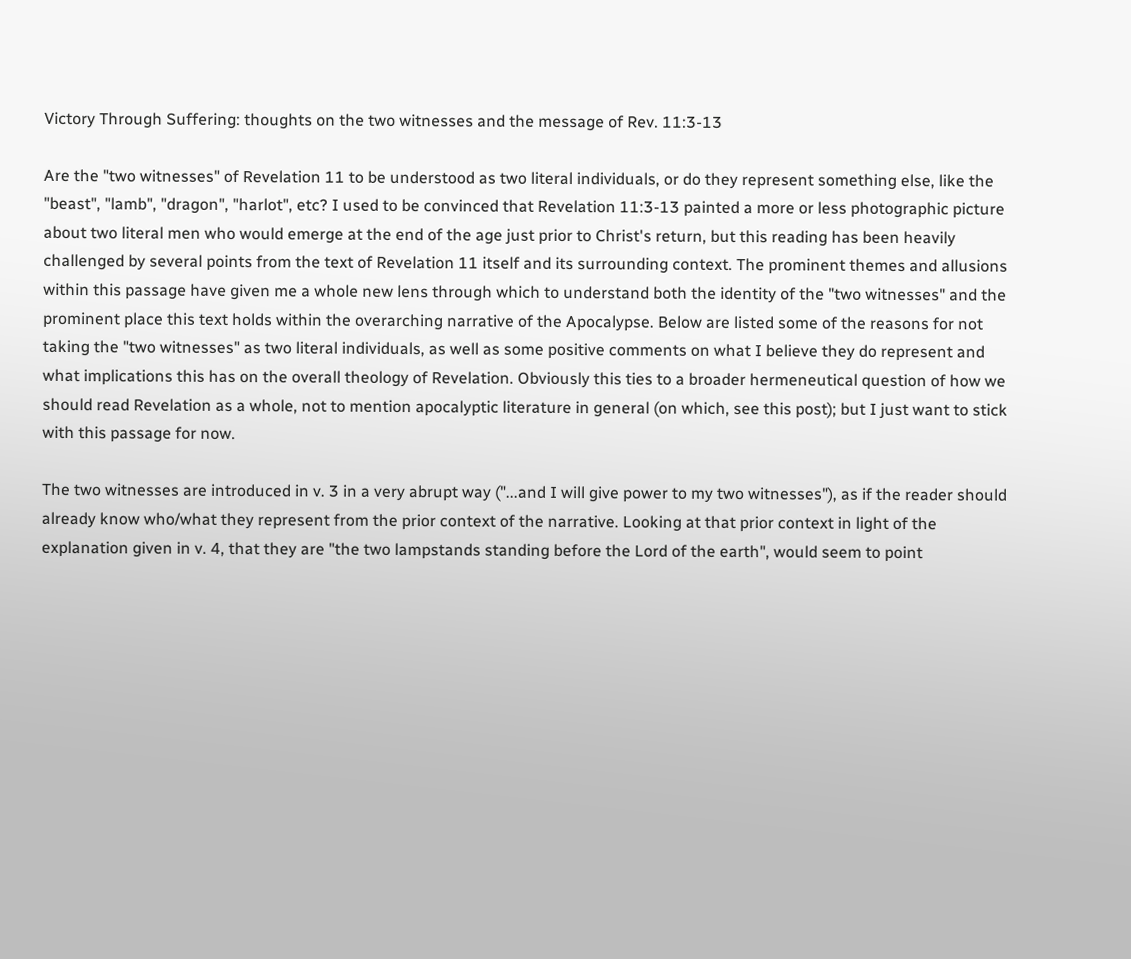Victory Through Suffering: thoughts on the two witnesses and the message of Rev. 11:3-13

Are the "two witnesses" of Revelation 11 to be understood as two literal individuals, or do they represent something else, like the "beast", "lamb", "dragon", "harlot", etc? I used to be convinced that Revelation 11:3-13 painted a more or less photographic picture about two literal men who would emerge at the end of the age just prior to Christ's return, but this reading has been heavily challenged by several points from the text of Revelation 11 itself and its surrounding context. The prominent themes and allusions within this passage have given me a whole new lens through which to understand both the identity of the "two witnesses" and the prominent place this text holds within the overarching narrative of the Apocalypse. Below are listed some of the reasons for not taking the "two witnesses" as two literal individuals, as well as some positive comments on what I believe they do represent and what implications this has on the overall theology of Revelation. Obviously this ties to a broader hermeneutical question of how we should read Revelation as a whole, not to mention apocalyptic literature in general (on which, see this post); but I just want to stick with this passage for now.

The two witnesses are introduced in v. 3 in a very abrupt way ("...and I will give power to my two witnesses"), as if the reader should already know who/what they represent from the prior context of the narrative. Looking at that prior context in light of the explanation given in v. 4, that they are "the two lampstands standing before the Lord of the earth", would seem to point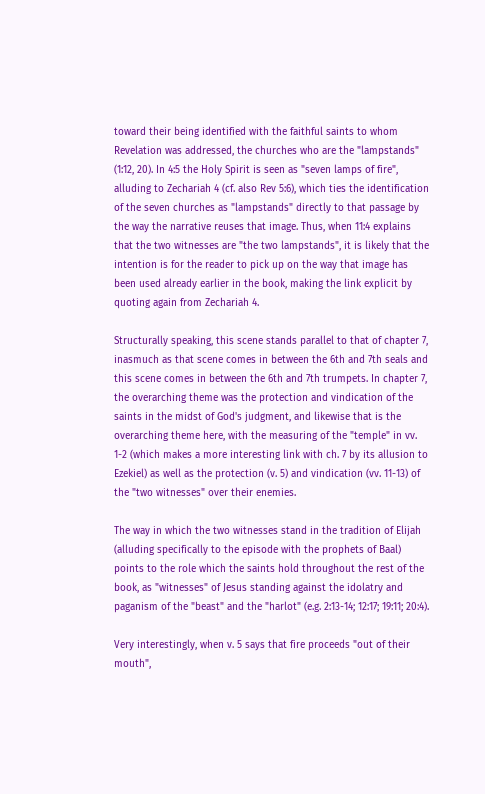toward their being identified with the faithful saints to whom Revelation was addressed, the churches who are the "lampstands" (1:12, 20). In 4:5 the Holy Spirit is seen as "seven lamps of fire", alluding to Zechariah 4 (cf. also Rev 5:6), which ties the identification of the seven churches as "lampstands" directly to that passage by the way the narrative reuses that image. Thus, when 11:4 explains that the two witnesses are "the two lampstands", it is likely that the intention is for the reader to pick up on the way that image has been used already earlier in the book, making the link explicit by quoting again from Zechariah 4.

Structurally speaking, this scene stands parallel to that of chapter 7, inasmuch as that scene comes in between the 6th and 7th seals and this scene comes in between the 6th and 7th trumpets. In chapter 7, the overarching theme was the protection and vindication of the saints in the midst of God's judgment, and likewise that is the overarching theme here, with the measuring of the "temple" in vv. 1-2 (which makes a more interesting link with ch. 7 by its allusion to Ezekiel) as well as the protection (v. 5) and vindication (vv. 11-13) of the "two witnesses" over their enemies.

The way in which the two witnesses stand in the tradition of Elijah (alluding specifically to the episode with the prophets of Baal) points to the role which the saints hold throughout the rest of the book, as "witnesses" of Jesus standing against the idolatry and paganism of the "beast" and the "harlot" (e.g. 2:13-14; 12:17; 19:11; 20:4).

Very interestingly, when v. 5 says that fire proceeds "out of their mouth",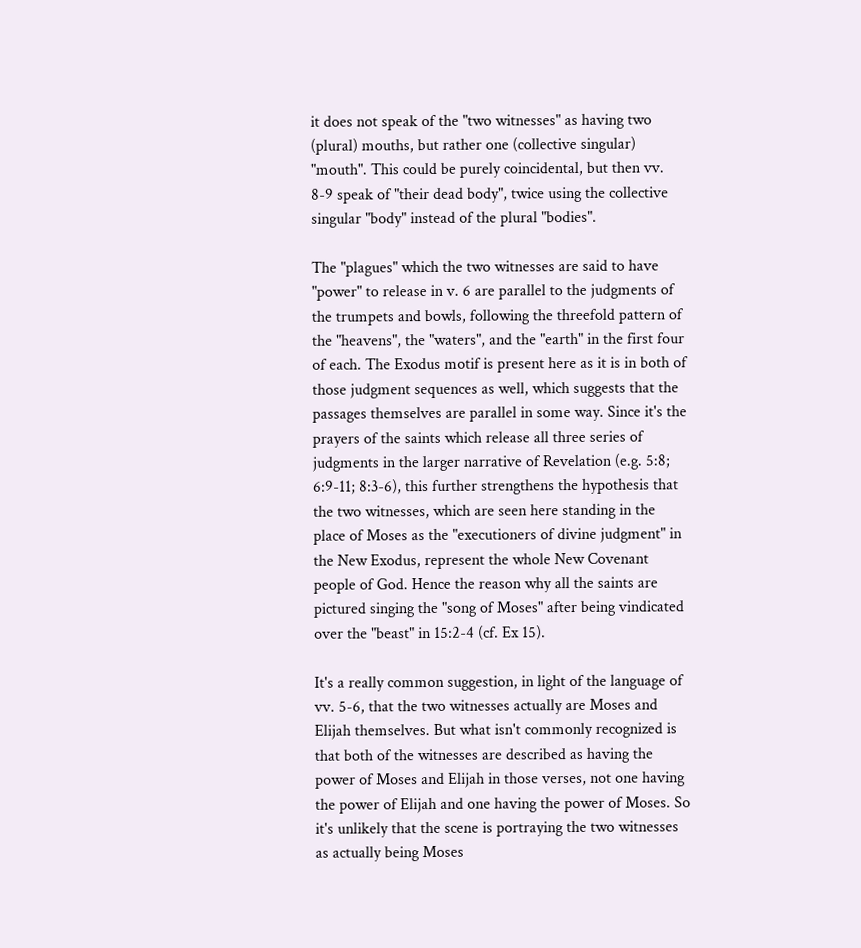it does not speak of the "two witnesses" as having two (plural) mouths, but rather one (collective singular) "mouth". This could be purely coincidental, but then vv. 8-9 speak of "their dead body", twice using the collective singular "body" instead of the plural "bodies".

The "plagues" which the two witnesses are said to have "power" to release in v. 6 are parallel to the judgments of the trumpets and bowls, following the threefold pattern of the "heavens", the "waters", and the "earth" in the first four of each. The Exodus motif is present here as it is in both of those judgment sequences as well, which suggests that the passages themselves are parallel in some way. Since it's the prayers of the saints which release all three series of judgments in the larger narrative of Revelation (e.g. 5:8; 6:9-11; 8:3-6), this further strengthens the hypothesis that the two witnesses, which are seen here standing in the place of Moses as the "executioners of divine judgment" in the New Exodus, represent the whole New Covenant people of God. Hence the reason why all the saints are pictured singing the "song of Moses" after being vindicated over the "beast" in 15:2-4 (cf. Ex 15).

It's a really common suggestion, in light of the language of vv. 5-6, that the two witnesses actually are Moses and Elijah themselves. But what isn't commonly recognized is that both of the witnesses are described as having the power of Moses and Elijah in those verses, not one having the power of Elijah and one having the power of Moses. So it's unlikely that the scene is portraying the two witnesses as actually being Moses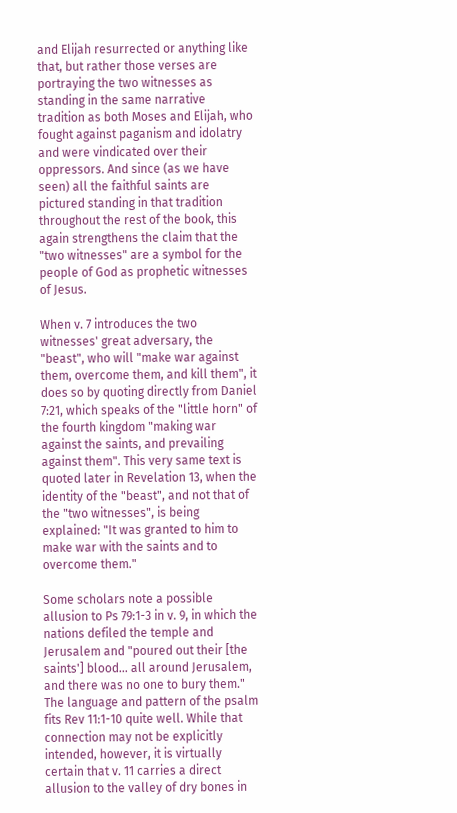and Elijah resurrected or anything like that, but rather those verses are portraying the two witnesses as standing in the same narrative tradition as both Moses and Elijah, who fought against paganism and idolatry and were vindicated over their oppressors. And since (as we have seen) all the faithful saints are pictured standing in that tradition throughout the rest of the book, this again strengthens the claim that the "two witnesses" are a symbol for the people of God as prophetic witnesses of Jesus.

When v. 7 introduces the two witnesses' great adversary, the "beast", who will "make war against them, overcome them, and kill them", it does so by quoting directly from Daniel 7:21, which speaks of the "little horn" of the fourth kingdom "making war against the saints, and prevailing against them". This very same text is quoted later in Revelation 13, when the identity of the "beast", and not that of the "two witnesses", is being explained: "It was granted to him to make war with the saints and to overcome them."

Some scholars note a possible allusion to Ps 79:1-3 in v. 9, in which the nations defiled the temple and Jerusalem and "poured out their [the saints'] blood... all around Jerusalem, and there was no one to bury them." The language and pattern of the psalm fits Rev 11:1-10 quite well. While that connection may not be explicitly intended, however, it is virtually certain that v. 11 carries a direct allusion to the valley of dry bones in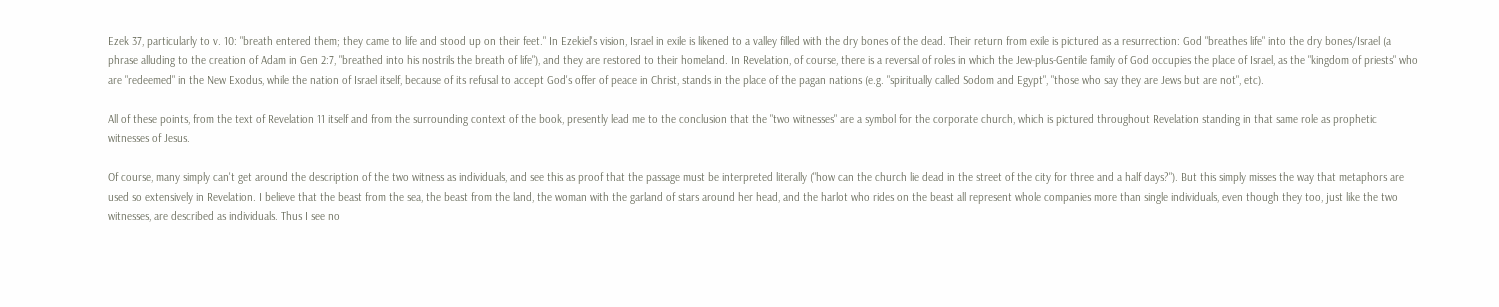Ezek 37, particularly to v. 10: "breath entered them; they came to life and stood up on their feet." In Ezekiel's vision, Israel in exile is likened to a valley filled with the dry bones of the dead. Their return from exile is pictured as a resurrection: God "breathes life" into the dry bones/Israel (a phrase alluding to the creation of Adam in Gen 2:7, "breathed into his nostrils the breath of life"), and they are restored to their homeland. In Revelation, of course, there is a reversal of roles in which the Jew-plus-Gentile family of God occupies the place of Israel, as the "kingdom of priests" who are "redeemed" in the New Exodus, while the nation of Israel itself, because of its refusal to accept God's offer of peace in Christ, stands in the place of the pagan nations (e.g. "spiritually called Sodom and Egypt", "those who say they are Jews but are not", etc).

All of these points, from the text of Revelation 11 itself and from the surrounding context of the book, presently lead me to the conclusion that the "two witnesses" are a symbol for the corporate church, which is pictured throughout Revelation standing in that same role as prophetic witnesses of Jesus.

Of course, many simply can't get around the description of the two witness as individuals, and see this as proof that the passage must be interpreted literally ("how can the church lie dead in the street of the city for three and a half days?"). But this simply misses the way that metaphors are used so extensively in Revelation. I believe that the beast from the sea, the beast from the land, the woman with the garland of stars around her head, and the harlot who rides on the beast all represent whole companies more than single individuals, even though they too, just like the two witnesses, are described as individuals. Thus I see no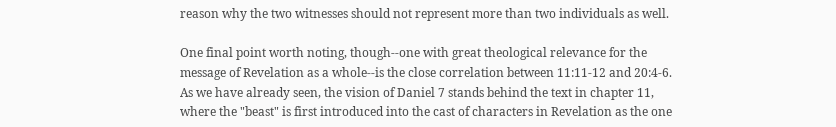reason why the two witnesses should not represent more than two individuals as well.

One final point worth noting, though--one with great theological relevance for the message of Revelation as a whole--is the close correlation between 11:11-12 and 20:4-6. As we have already seen, the vision of Daniel 7 stands behind the text in chapter 11, where the "beast" is first introduced into the cast of characters in Revelation as the one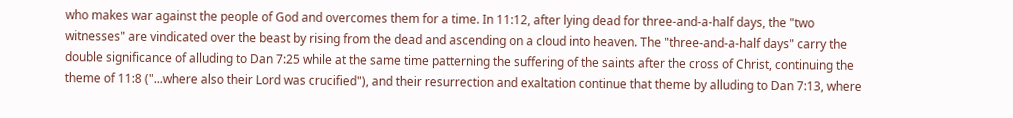who makes war against the people of God and overcomes them for a time. In 11:12, after lying dead for three-and-a-half days, the "two witnesses" are vindicated over the beast by rising from the dead and ascending on a cloud into heaven. The "three-and-a-half days" carry the double significance of alluding to Dan 7:25 while at the same time patterning the suffering of the saints after the cross of Christ, continuing the theme of 11:8 ("...where also their Lord was crucified"), and their resurrection and exaltation continue that theme by alluding to Dan 7:13, where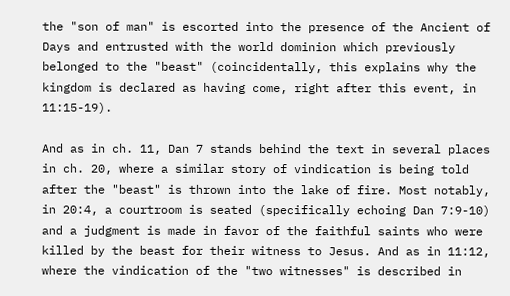the "son of man" is escorted into the presence of the Ancient of Days and entrusted with the world dominion which previously belonged to the "beast" (coincidentally, this explains why the kingdom is declared as having come, right after this event, in 11:15-19).

And as in ch. 11, Dan 7 stands behind the text in several places in ch. 20, where a similar story of vindication is being told after the "beast" is thrown into the lake of fire. Most notably, in 20:4, a courtroom is seated (specifically echoing Dan 7:9-10) and a judgment is made in favor of the faithful saints who were killed by the beast for their witness to Jesus. And as in 11:12, where the vindication of the "two witnesses" is described in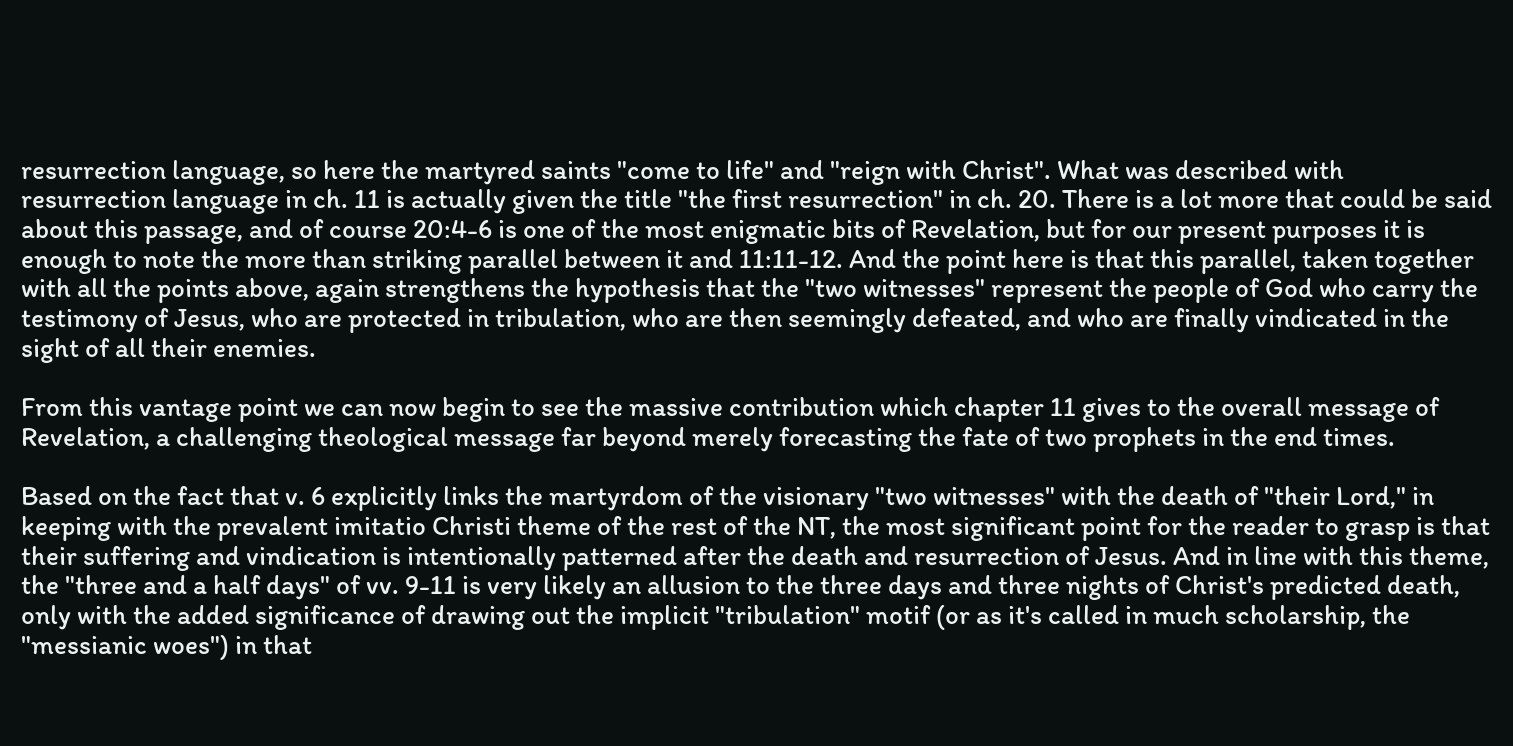resurrection language, so here the martyred saints "come to life" and "reign with Christ". What was described with resurrection language in ch. 11 is actually given the title "the first resurrection" in ch. 20. There is a lot more that could be said about this passage, and of course 20:4-6 is one of the most enigmatic bits of Revelation, but for our present purposes it is enough to note the more than striking parallel between it and 11:11-12. And the point here is that this parallel, taken together with all the points above, again strengthens the hypothesis that the "two witnesses" represent the people of God who carry the testimony of Jesus, who are protected in tribulation, who are then seemingly defeated, and who are finally vindicated in the sight of all their enemies.

From this vantage point we can now begin to see the massive contribution which chapter 11 gives to the overall message of Revelation, a challenging theological message far beyond merely forecasting the fate of two prophets in the end times.

Based on the fact that v. 6 explicitly links the martyrdom of the visionary "two witnesses" with the death of "their Lord," in keeping with the prevalent imitatio Christi theme of the rest of the NT, the most significant point for the reader to grasp is that their suffering and vindication is intentionally patterned after the death and resurrection of Jesus. And in line with this theme, the "three and a half days" of vv. 9-11 is very likely an allusion to the three days and three nights of Christ's predicted death, only with the added significance of drawing out the implicit "tribulation" motif (or as it's called in much scholarship, the "messianic woes") in that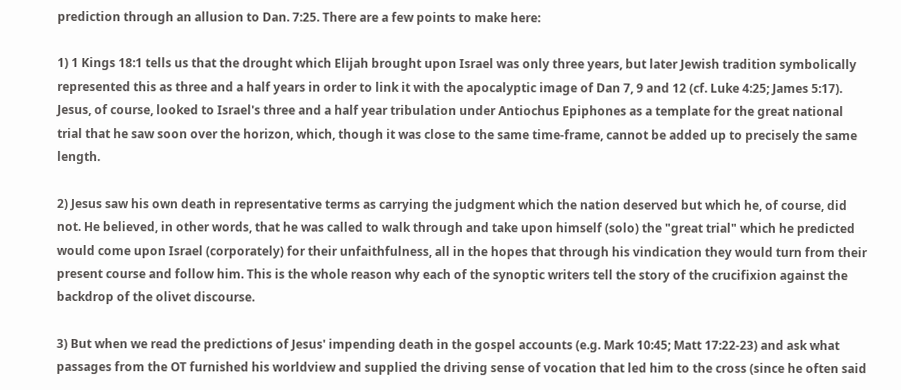prediction through an allusion to Dan. 7:25. There are a few points to make here:

1) 1 Kings 18:1 tells us that the drought which Elijah brought upon Israel was only three years, but later Jewish tradition symbolically represented this as three and a half years in order to link it with the apocalyptic image of Dan 7, 9 and 12 (cf. Luke 4:25; James 5:17). Jesus, of course, looked to Israel's three and a half year tribulation under Antiochus Epiphones as a template for the great national trial that he saw soon over the horizon, which, though it was close to the same time-frame, cannot be added up to precisely the same length.

2) Jesus saw his own death in representative terms as carrying the judgment which the nation deserved but which he, of course, did not. He believed, in other words, that he was called to walk through and take upon himself (solo) the "great trial" which he predicted would come upon Israel (corporately) for their unfaithfulness, all in the hopes that through his vindication they would turn from their present course and follow him. This is the whole reason why each of the synoptic writers tell the story of the crucifixion against the backdrop of the olivet discourse.

3) But when we read the predictions of Jesus' impending death in the gospel accounts (e.g. Mark 10:45; Matt 17:22-23) and ask what passages from the OT furnished his worldview and supplied the driving sense of vocation that led him to the cross (since he often said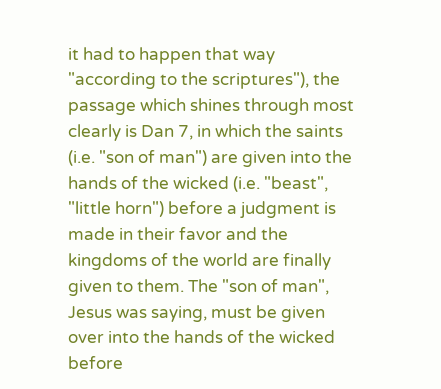it had to happen that way "according to the scriptures"), the passage which shines through most clearly is Dan 7, in which the saints (i.e. "son of man") are given into the hands of the wicked (i.e. "beast", "little horn") before a judgment is made in their favor and the kingdoms of the world are finally given to them. The "son of man", Jesus was saying, must be given over into the hands of the wicked before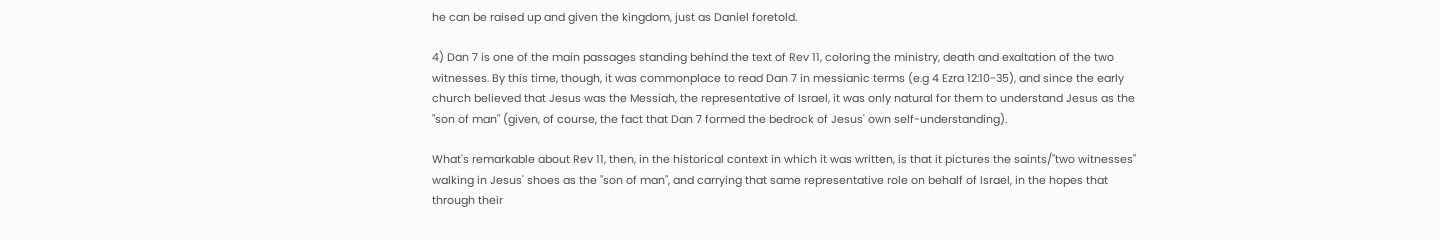he can be raised up and given the kingdom, just as Daniel foretold.

4) Dan 7 is one of the main passages standing behind the text of Rev 11, coloring the ministry, death and exaltation of the two witnesses. By this time, though, it was commonplace to read Dan 7 in messianic terms (e.g 4 Ezra 12:10-35), and since the early church believed that Jesus was the Messiah, the representative of Israel, it was only natural for them to understand Jesus as the "son of man" (given, of course, the fact that Dan 7 formed the bedrock of Jesus' own self-understanding).

What's remarkable about Rev 11, then, in the historical context in which it was written, is that it pictures the saints/"two witnesses" walking in Jesus' shoes as the "son of man", and carrying that same representative role on behalf of Israel, in the hopes that through their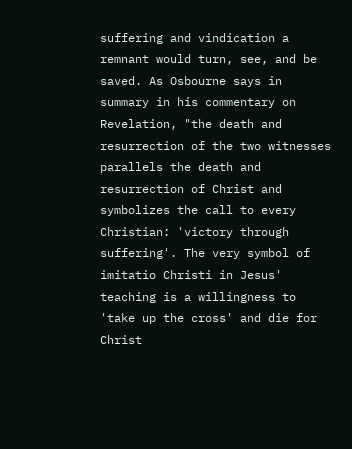suffering and vindication a remnant would turn, see, and be saved. As Osbourne says in summary in his commentary on Revelation, "the death and resurrection of the two witnesses parallels the death and resurrection of Christ and symbolizes the call to every Christian: 'victory through suffering'. The very symbol of imitatio Christi in Jesus' teaching is a willingness to 'take up the cross' and die for Christ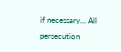if necessary... All persecution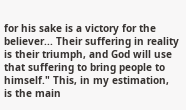for his sake is a victory for the believer... Their suffering in reality is their triumph, and God will use that suffering to bring people to himself." This, in my estimation, is the main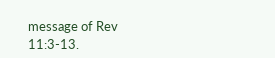message of Rev 11:3-13.